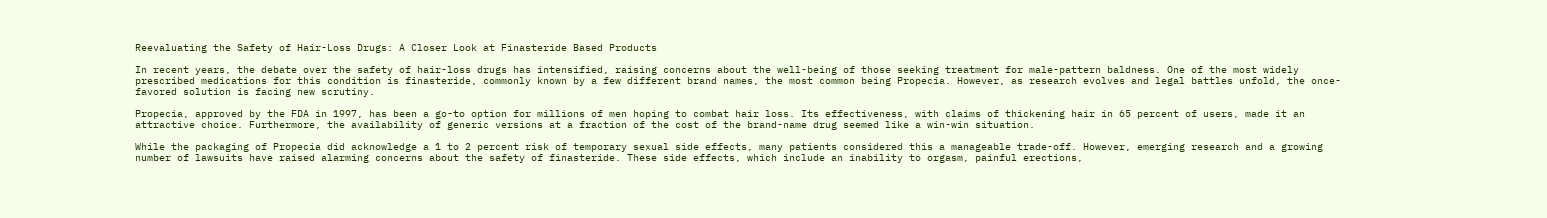Reevaluating the Safety of Hair-Loss Drugs: A Closer Look at Finasteride Based Products

In recent years, the debate over the safety of hair-loss drugs has intensified, raising concerns about the well-being of those seeking treatment for male-pattern baldness. One of the most widely prescribed medications for this condition is finasteride, commonly known by a few different brand names, the most common being Propecia. However, as research evolves and legal battles unfold, the once-favored solution is facing new scrutiny.

Propecia, approved by the FDA in 1997, has been a go-to option for millions of men hoping to combat hair loss. Its effectiveness, with claims of thickening hair in 65 percent of users, made it an attractive choice. Furthermore, the availability of generic versions at a fraction of the cost of the brand-name drug seemed like a win-win situation.

While the packaging of Propecia did acknowledge a 1 to 2 percent risk of temporary sexual side effects, many patients considered this a manageable trade-off. However, emerging research and a growing number of lawsuits have raised alarming concerns about the safety of finasteride. These side effects, which include an inability to orgasm, painful erections,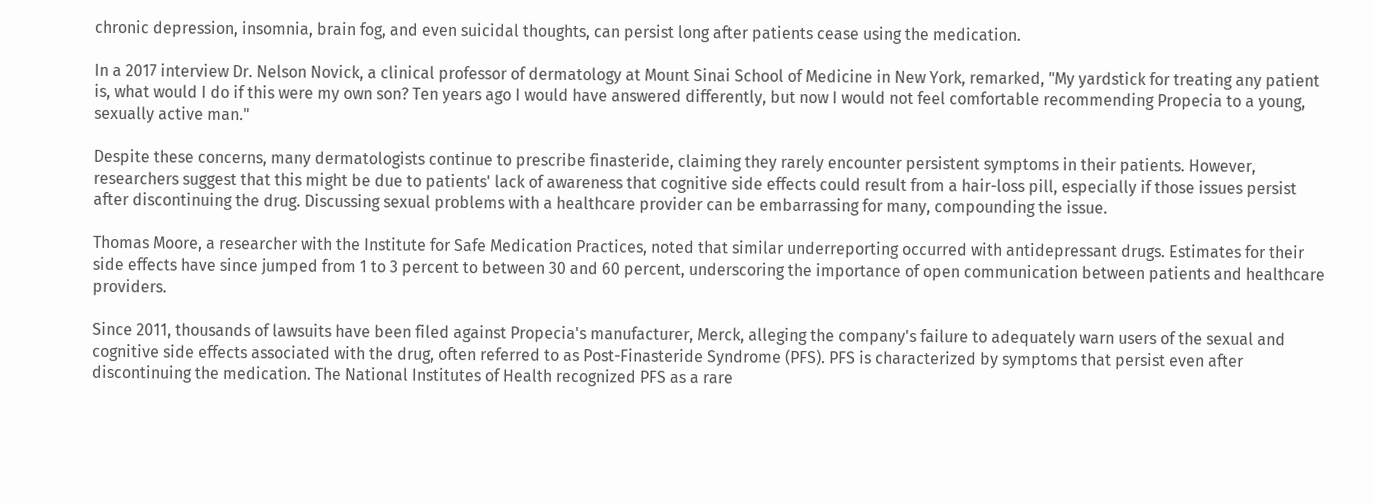chronic depression, insomnia, brain fog, and even suicidal thoughts, can persist long after patients cease using the medication.

In a 2017 interview Dr. Nelson Novick, a clinical professor of dermatology at Mount Sinai School of Medicine in New York, remarked, "My yardstick for treating any patient is, what would I do if this were my own son? Ten years ago I would have answered differently, but now I would not feel comfortable recommending Propecia to a young, sexually active man."

Despite these concerns, many dermatologists continue to prescribe finasteride, claiming they rarely encounter persistent symptoms in their patients. However, researchers suggest that this might be due to patients' lack of awareness that cognitive side effects could result from a hair-loss pill, especially if those issues persist after discontinuing the drug. Discussing sexual problems with a healthcare provider can be embarrassing for many, compounding the issue.

Thomas Moore, a researcher with the Institute for Safe Medication Practices, noted that similar underreporting occurred with antidepressant drugs. Estimates for their side effects have since jumped from 1 to 3 percent to between 30 and 60 percent, underscoring the importance of open communication between patients and healthcare providers.

Since 2011, thousands of lawsuits have been filed against Propecia's manufacturer, Merck, alleging the company's failure to adequately warn users of the sexual and cognitive side effects associated with the drug, often referred to as Post-Finasteride Syndrome (PFS). PFS is characterized by symptoms that persist even after discontinuing the medication. The National Institutes of Health recognized PFS as a rare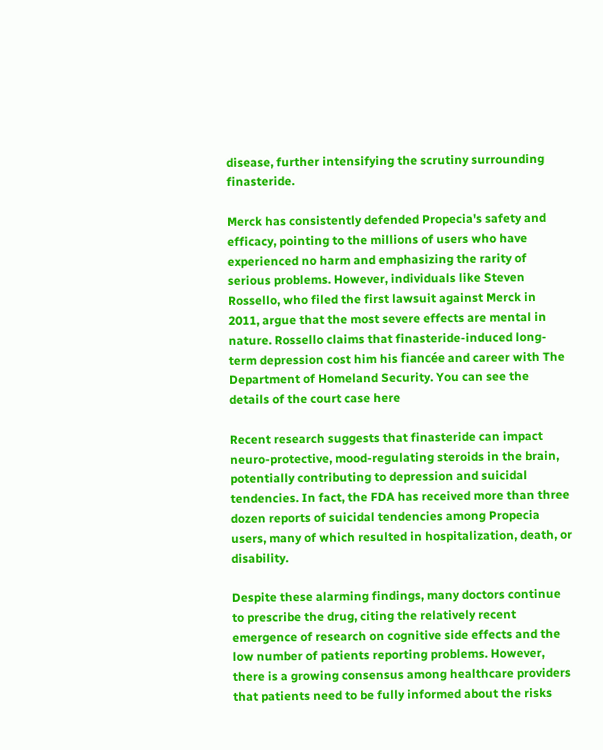disease, further intensifying the scrutiny surrounding finasteride.

Merck has consistently defended Propecia's safety and efficacy, pointing to the millions of users who have experienced no harm and emphasizing the rarity of serious problems. However, individuals like Steven Rossello, who filed the first lawsuit against Merck in 2011, argue that the most severe effects are mental in nature. Rossello claims that finasteride-induced long-term depression cost him his fiancée and career with The Department of Homeland Security. You can see the details of the court case here

Recent research suggests that finasteride can impact neuro-protective, mood-regulating steroids in the brain, potentially contributing to depression and suicidal tendencies. In fact, the FDA has received more than three dozen reports of suicidal tendencies among Propecia users, many of which resulted in hospitalization, death, or disability.

Despite these alarming findings, many doctors continue to prescribe the drug, citing the relatively recent emergence of research on cognitive side effects and the low number of patients reporting problems. However, there is a growing consensus among healthcare providers that patients need to be fully informed about the risks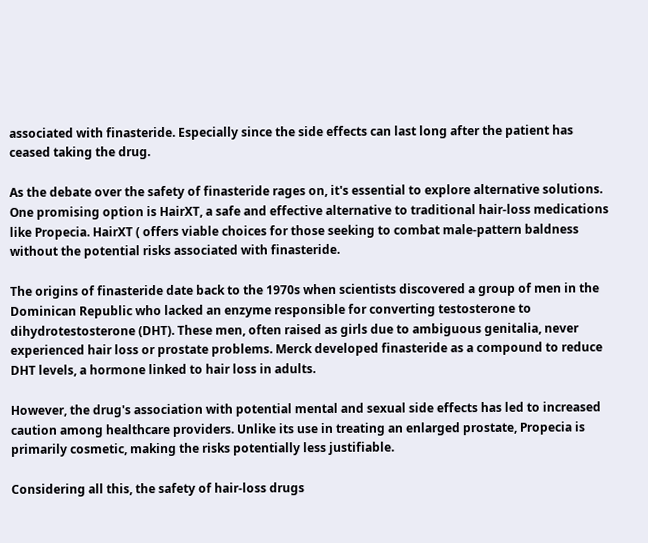associated with finasteride. Especially since the side effects can last long after the patient has ceased taking the drug.

As the debate over the safety of finasteride rages on, it's essential to explore alternative solutions. One promising option is HairXT, a safe and effective alternative to traditional hair-loss medications like Propecia. HairXT ( offers viable choices for those seeking to combat male-pattern baldness without the potential risks associated with finasteride.

The origins of finasteride date back to the 1970s when scientists discovered a group of men in the Dominican Republic who lacked an enzyme responsible for converting testosterone to dihydrotestosterone (DHT). These men, often raised as girls due to ambiguous genitalia, never experienced hair loss or prostate problems. Merck developed finasteride as a compound to reduce DHT levels, a hormone linked to hair loss in adults.

However, the drug's association with potential mental and sexual side effects has led to increased caution among healthcare providers. Unlike its use in treating an enlarged prostate, Propecia is primarily cosmetic, making the risks potentially less justifiable.

Considering all this, the safety of hair-loss drugs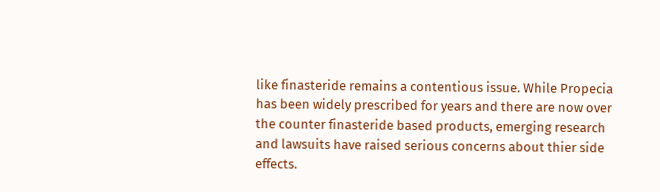like finasteride remains a contentious issue. While Propecia has been widely prescribed for years and there are now over the counter finasteride based products, emerging research and lawsuits have raised serious concerns about thier side effects.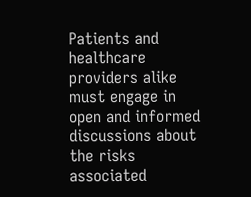Patients and healthcare providers alike must engage in open and informed discussions about the risks associated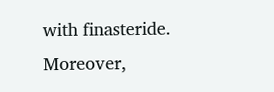with finasteride. Moreover,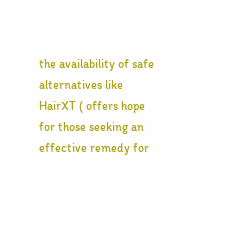the availability of safe alternatives like HairXT ( offers hope for those seeking an effective remedy for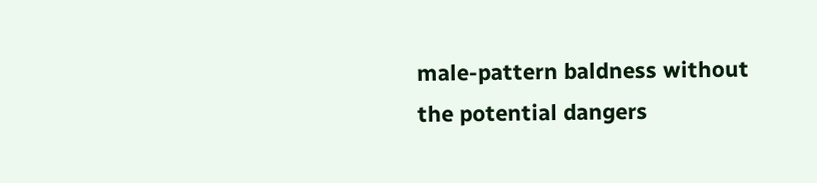male-pattern baldness without the potential dangers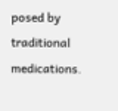posed by traditional medications.